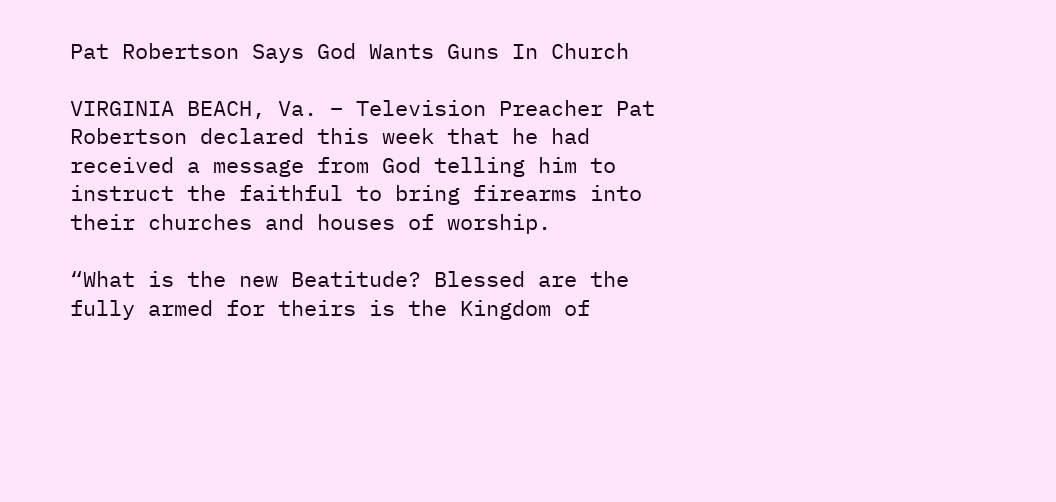Pat Robertson Says God Wants Guns In Church

VIRGINIA BEACH, Va. – Television Preacher Pat Robertson declared this week that he had received a message from God telling him to instruct the faithful to bring firearms into their churches and houses of worship.

“What is the new Beatitude? Blessed are the fully armed for theirs is the Kingdom of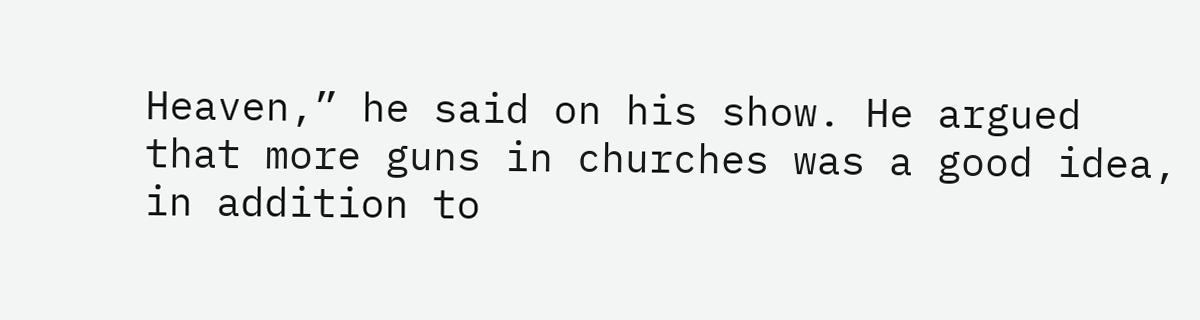Heaven,” he said on his show. He argued that more guns in churches was a good idea, in addition to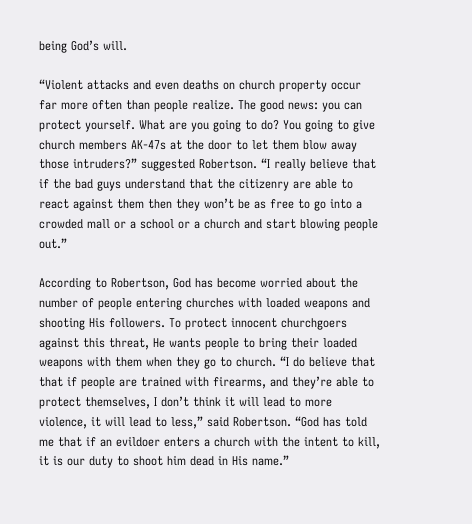being God’s will.

“Violent attacks and even deaths on church property occur far more often than people realize. The good news: you can protect yourself. What are you going to do? You going to give church members AK-47s at the door to let them blow away those intruders?” suggested Robertson. “I really believe that if the bad guys understand that the citizenry are able to react against them then they won’t be as free to go into a crowded mall or a school or a church and start blowing people out.”

According to Robertson, God has become worried about the number of people entering churches with loaded weapons and shooting His followers. To protect innocent churchgoers against this threat, He wants people to bring their loaded weapons with them when they go to church. “I do believe that that if people are trained with firearms, and they’re able to protect themselves, I don’t think it will lead to more violence, it will lead to less,” said Robertson. “God has told me that if an evildoer enters a church with the intent to kill, it is our duty to shoot him dead in His name.”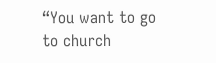“You want to go to church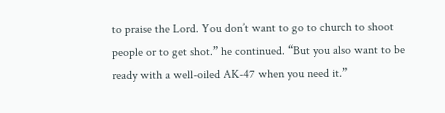to praise the Lord. You don’t want to go to church to shoot people or to get shot.” he continued. “But you also want to be ready with a well-oiled AK-47 when you need it.”